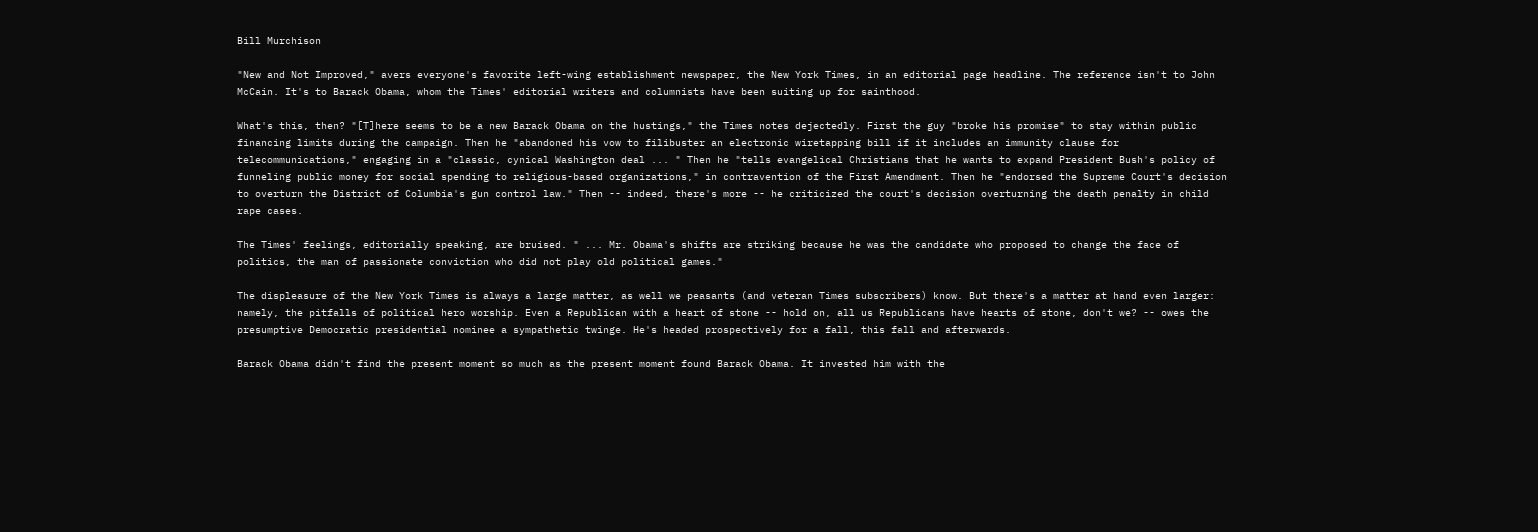Bill Murchison

"New and Not Improved," avers everyone's favorite left-wing establishment newspaper, the New York Times, in an editorial page headline. The reference isn't to John McCain. It's to Barack Obama, whom the Times' editorial writers and columnists have been suiting up for sainthood.

What's this, then? "[T]here seems to be a new Barack Obama on the hustings," the Times notes dejectedly. First the guy "broke his promise" to stay within public financing limits during the campaign. Then he "abandoned his vow to filibuster an electronic wiretapping bill if it includes an immunity clause for telecommunications," engaging in a "classic, cynical Washington deal ... " Then he "tells evangelical Christians that he wants to expand President Bush's policy of funneling public money for social spending to religious-based organizations," in contravention of the First Amendment. Then he "endorsed the Supreme Court's decision to overturn the District of Columbia's gun control law." Then -- indeed, there's more -- he criticized the court's decision overturning the death penalty in child rape cases.

The Times' feelings, editorially speaking, are bruised. " ... Mr. Obama's shifts are striking because he was the candidate who proposed to change the face of politics, the man of passionate conviction who did not play old political games."

The displeasure of the New York Times is always a large matter, as well we peasants (and veteran Times subscribers) know. But there's a matter at hand even larger: namely, the pitfalls of political hero worship. Even a Republican with a heart of stone -- hold on, all us Republicans have hearts of stone, don't we? -- owes the presumptive Democratic presidential nominee a sympathetic twinge. He's headed prospectively for a fall, this fall and afterwards.

Barack Obama didn't find the present moment so much as the present moment found Barack Obama. It invested him with the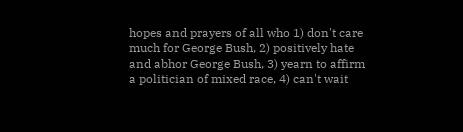hopes and prayers of all who 1) don't care much for George Bush, 2) positively hate and abhor George Bush, 3) yearn to affirm a politician of mixed race, 4) can't wait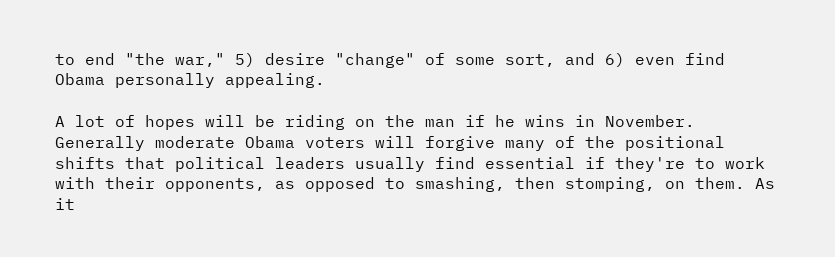to end "the war," 5) desire "change" of some sort, and 6) even find Obama personally appealing.

A lot of hopes will be riding on the man if he wins in November. Generally moderate Obama voters will forgive many of the positional shifts that political leaders usually find essential if they're to work with their opponents, as opposed to smashing, then stomping, on them. As it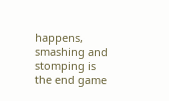happens, smashing and stomping is the end game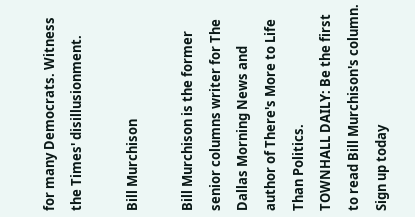for many Democrats. Witness the Times' disillusionment.

Bill Murchison

Bill Murchison is the former senior columns writer for The Dallas Morning News and author of There's More to Life Than Politics.
TOWNHALL DAILY: Be the first to read Bill Murchison's column. Sign up today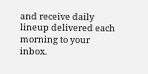and receive daily lineup delivered each morning to your inbox.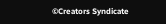©Creators Syndicate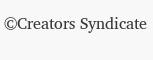©Creators Syndicate